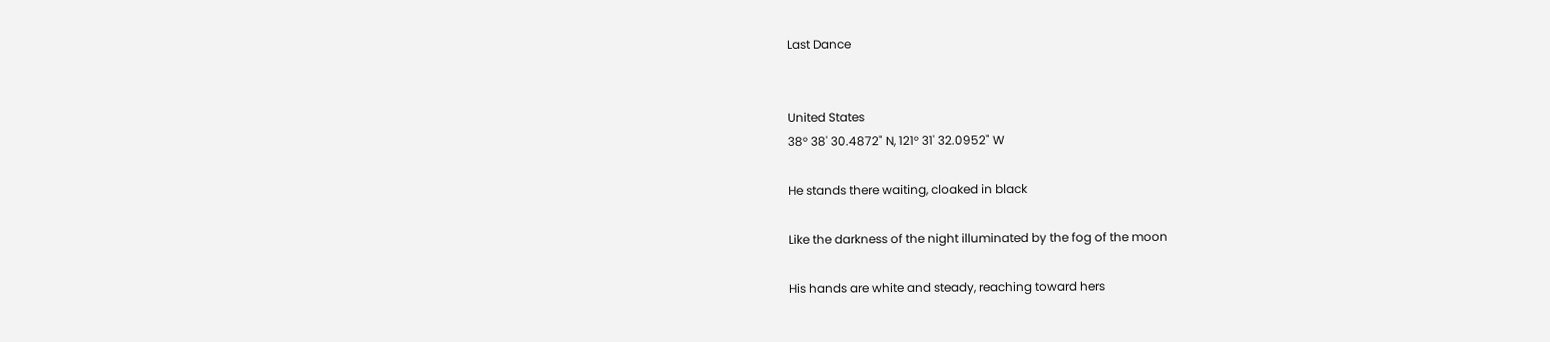Last Dance


United States
38° 38' 30.4872" N, 121° 31' 32.0952" W

He stands there waiting, cloaked in black

Like the darkness of the night illuminated by the fog of the moon

His hands are white and steady, reaching toward hers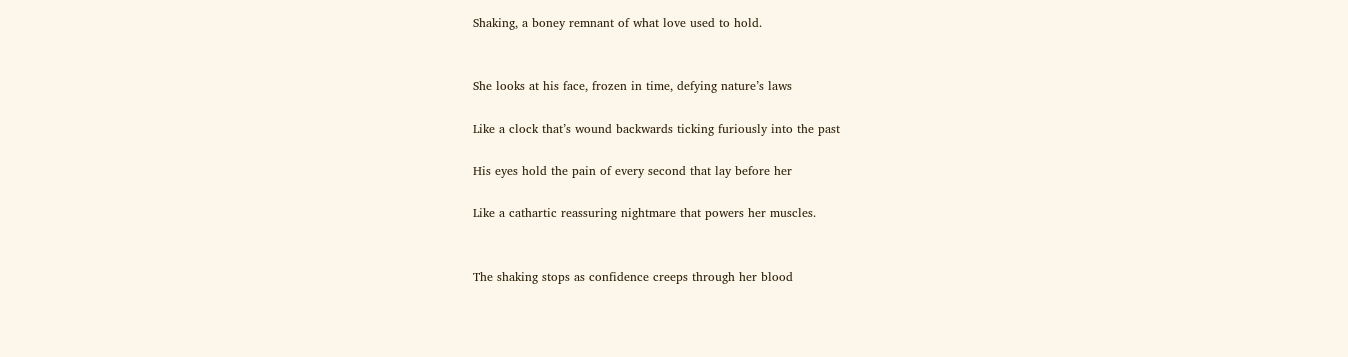Shaking, a boney remnant of what love used to hold.


She looks at his face, frozen in time, defying nature’s laws

Like a clock that’s wound backwards ticking furiously into the past

His eyes hold the pain of every second that lay before her

Like a cathartic reassuring nightmare that powers her muscles.


The shaking stops as confidence creeps through her blood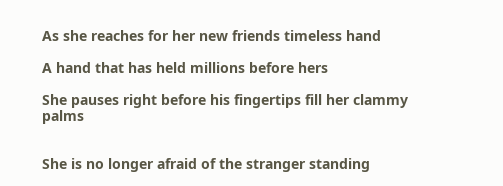As she reaches for her new friends timeless hand

A hand that has held millions before hers

She pauses right before his fingertips fill her clammy palms


She is no longer afraid of the stranger standing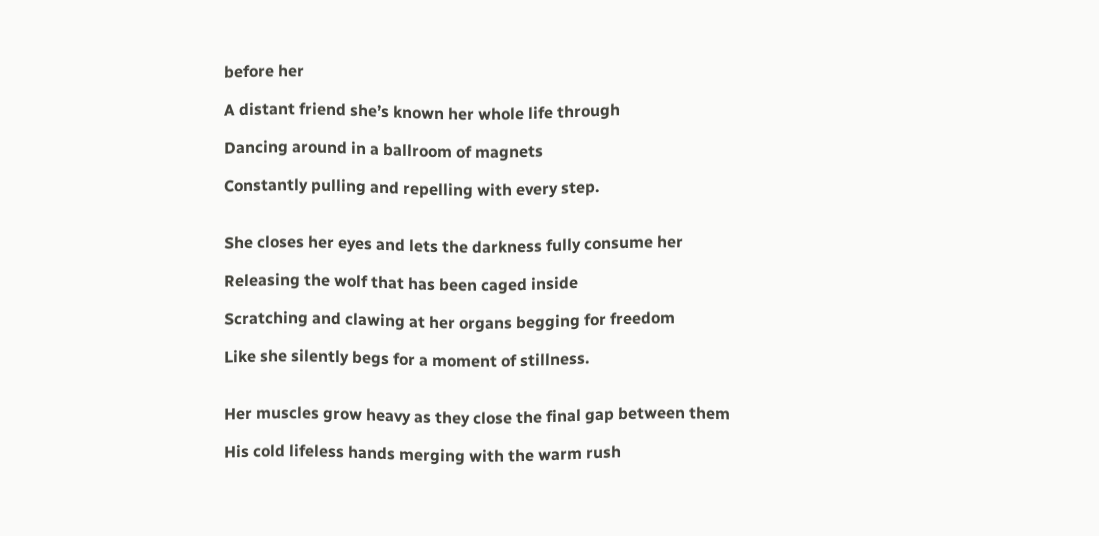before her

A distant friend she’s known her whole life through

Dancing around in a ballroom of magnets

Constantly pulling and repelling with every step.


She closes her eyes and lets the darkness fully consume her

Releasing the wolf that has been caged inside

Scratching and clawing at her organs begging for freedom

Like she silently begs for a moment of stillness.


Her muscles grow heavy as they close the final gap between them

His cold lifeless hands merging with the warm rush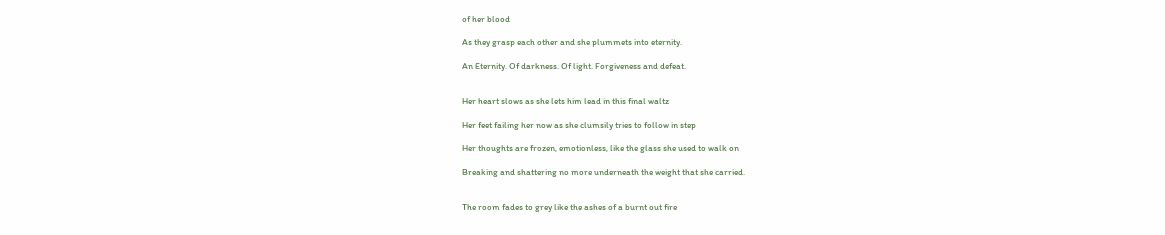of her blood

As they grasp each other and she plummets into eternity.

An Eternity. Of darkness. Of light. Forgiveness and defeat.


Her heart slows as she lets him lead in this final waltz

Her feet failing her now as she clumsily tries to follow in step

Her thoughts are frozen, emotionless, like the glass she used to walk on

Breaking and shattering no more underneath the weight that she carried.


The room fades to grey like the ashes of a burnt out fire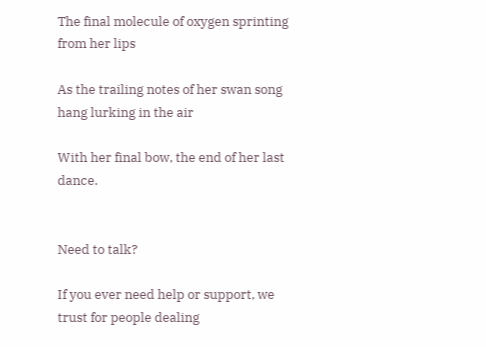The final molecule of oxygen sprinting from her lips

As the trailing notes of her swan song hang lurking in the air

With her final bow, the end of her last dance.


Need to talk?

If you ever need help or support, we trust for people dealing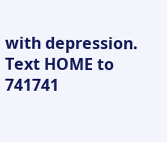with depression. Text HOME to 741741